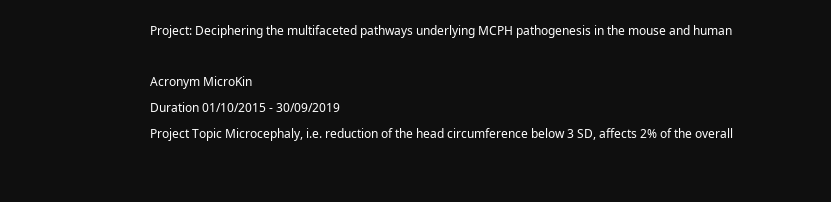Project: Deciphering the multifaceted pathways underlying MCPH pathogenesis in the mouse and human

Acronym MicroKin
Duration 01/10/2015 - 30/09/2019
Project Topic Microcephaly, i.e. reduction of the head circumference below 3 SD, affects 2% of the overall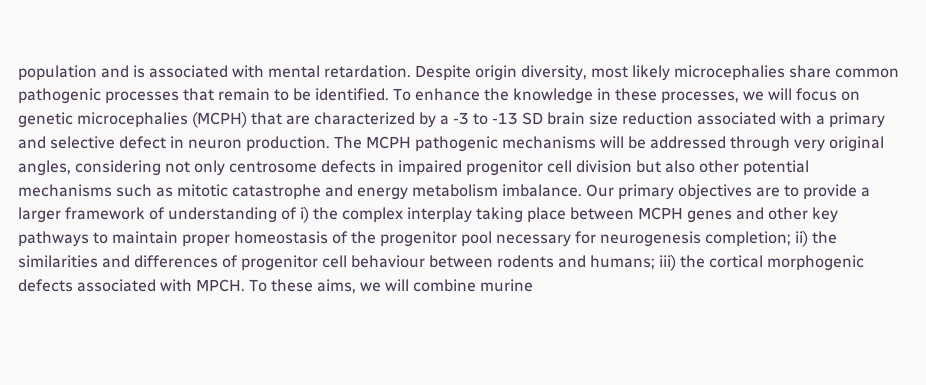population and is associated with mental retardation. Despite origin diversity, most likely microcephalies share common pathogenic processes that remain to be identified. To enhance the knowledge in these processes, we will focus on genetic microcephalies (MCPH) that are characterized by a -3 to -13 SD brain size reduction associated with a primary and selective defect in neuron production. The MCPH pathogenic mechanisms will be addressed through very original angles, considering not only centrosome defects in impaired progenitor cell division but also other potential mechanisms such as mitotic catastrophe and energy metabolism imbalance. Our primary objectives are to provide a larger framework of understanding of i) the complex interplay taking place between MCPH genes and other key pathways to maintain proper homeostasis of the progenitor pool necessary for neurogenesis completion; ii) the similarities and differences of progenitor cell behaviour between rodents and humans; iii) the cortical morphogenic defects associated with MPCH. To these aims, we will combine murine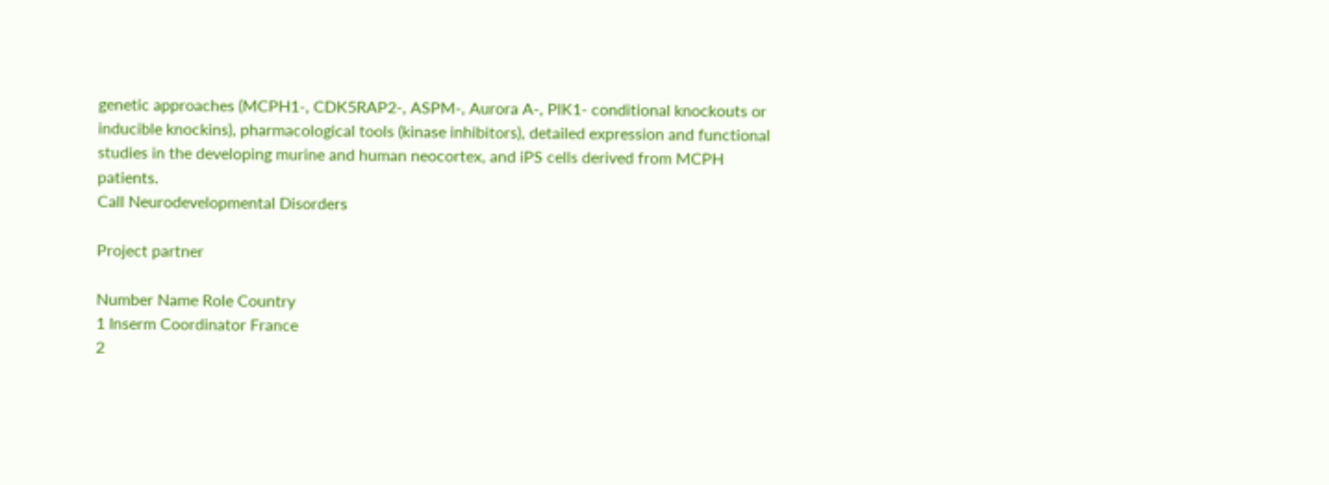genetic approaches (MCPH1-, CDK5RAP2-, ASPM-, Aurora A-, PlK1- conditional knockouts or inducible knockins), pharmacological tools (kinase inhibitors), detailed expression and functional studies in the developing murine and human neocortex, and iPS cells derived from MCPH patients.
Call Neurodevelopmental Disorders

Project partner

Number Name Role Country
1 Inserm Coordinator France
2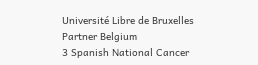Université Libre de Bruxelles Partner Belgium
3 Spanish National Cancer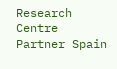Research Centre Partner Spain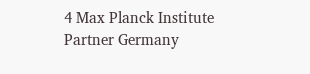4 Max Planck Institute Partner Germany